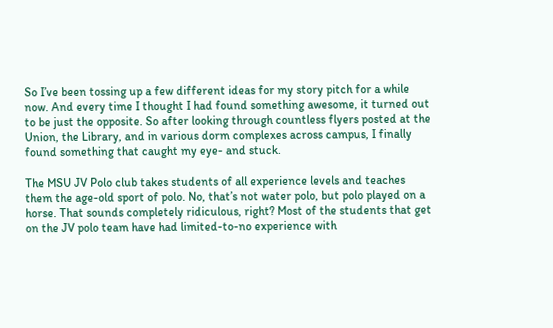So I’ve been tossing up a few different ideas for my story pitch for a while now. And every time I thought I had found something awesome, it turned out to be just the opposite. So after looking through countless flyers posted at the Union, the Library, and in various dorm complexes across campus, I finally found something that caught my eye- and stuck.

The MSU JV Polo club takes students of all experience levels and teaches them the age-old sport of polo. No, that’s not water polo, but polo played on a horse. That sounds completely ridiculous, right? Most of the students that get on the JV polo team have had limited-to-no experience with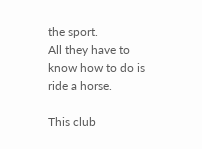the sport.
All they have to know how to do is ride a horse.

This club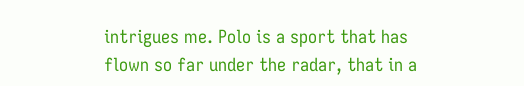intrigues me. Polo is a sport that has flown so far under the radar, that in a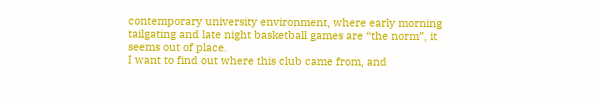contemporary university environment, where early morning tailgating and late night basketball games are “the norm”, it seems out of place.
I want to find out where this club came from, and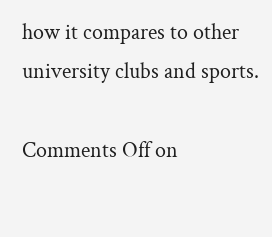how it compares to other university clubs and sports.

Comments Off on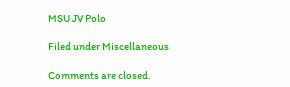MSU JV Polo

Filed under Miscellaneous

Comments are closed.